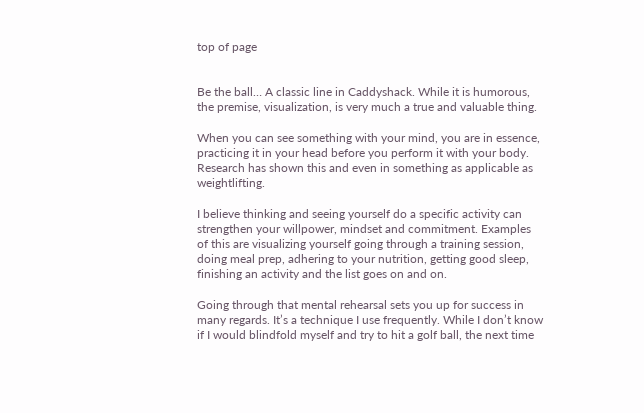top of page


Be the ball… A classic line in Caddyshack. While it is humorous, the premise, visualization, is very much a true and valuable thing.

When you can see something with your mind, you are in essence, practicing it in your head before you perform it with your body. Research has shown this and even in something as applicable as weightlifting.

I believe thinking and seeing yourself do a specific activity can strengthen your willpower, mindset and commitment. Examples of this are visualizing yourself going through a training session, doing meal prep, adhering to your nutrition, getting good sleep, finishing an activity and the list goes on and on.

Going through that mental rehearsal sets you up for success in many regards. It’s a technique I use frequently. While I don’t know if I would blindfold myself and try to hit a golf ball, the next time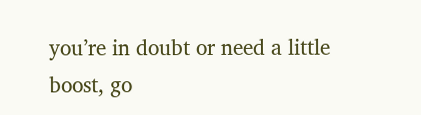you’re in doubt or need a little boost, go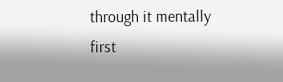through it mentally first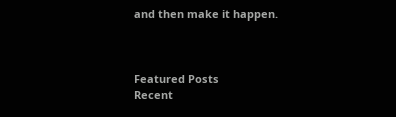and then make it happen.



Featured Posts
Recent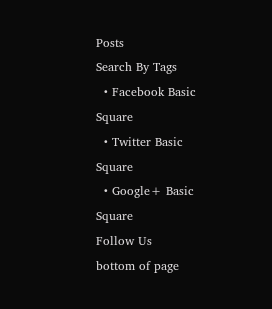Posts
Search By Tags
  • Facebook Basic Square
  • Twitter Basic Square
  • Google+ Basic Square
Follow Us
bottom of page